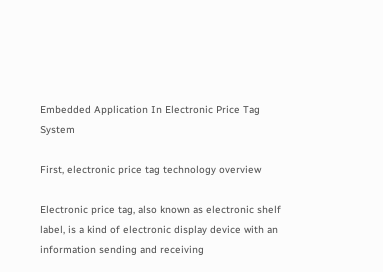Embedded Application In Electronic Price Tag System

First, electronic price tag technology overview

Electronic price tag, also known as electronic shelf label, is a kind of electronic display device with an information sending and receiving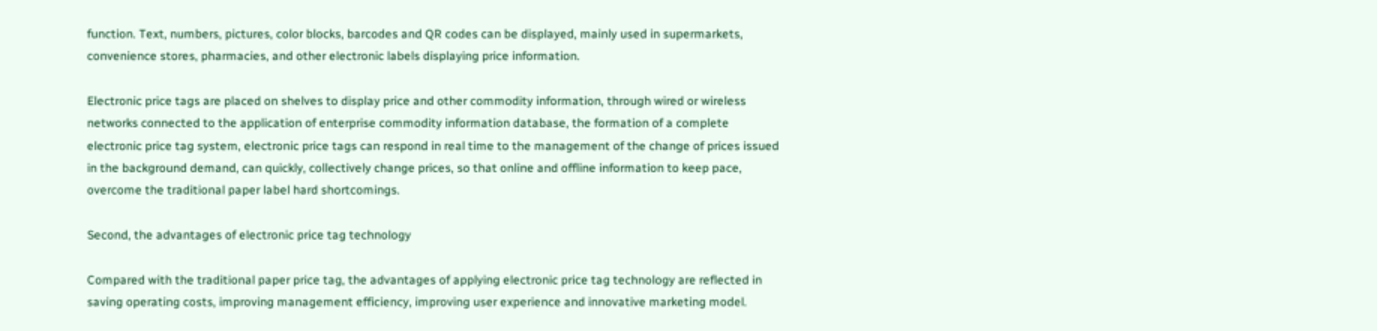function. Text, numbers, pictures, color blocks, barcodes and QR codes can be displayed, mainly used in supermarkets, convenience stores, pharmacies, and other electronic labels displaying price information.

Electronic price tags are placed on shelves to display price and other commodity information, through wired or wireless networks connected to the application of enterprise commodity information database, the formation of a complete electronic price tag system, electronic price tags can respond in real time to the management of the change of prices issued in the background demand, can quickly, collectively change prices, so that online and offline information to keep pace, overcome the traditional paper label hard shortcomings.

Second, the advantages of electronic price tag technology

Compared with the traditional paper price tag, the advantages of applying electronic price tag technology are reflected in saving operating costs, improving management efficiency, improving user experience and innovative marketing model.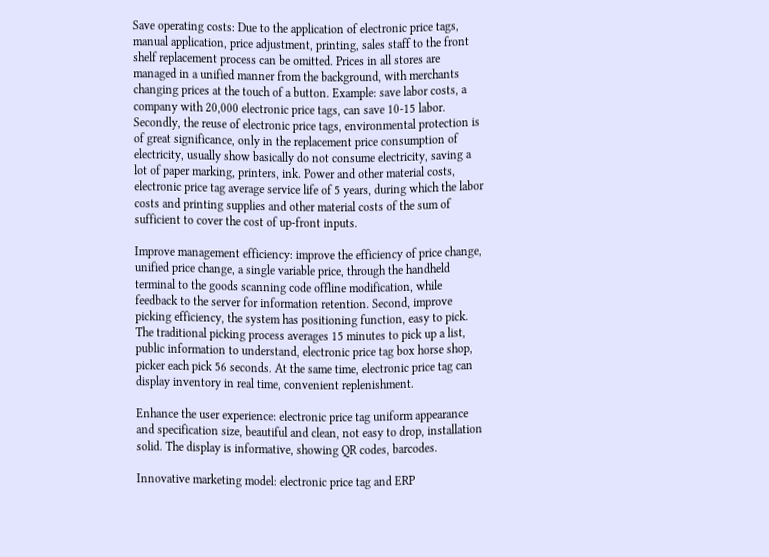Save operating costs: Due to the application of electronic price tags, manual application, price adjustment, printing, sales staff to the front shelf replacement process can be omitted. Prices in all stores are managed in a unified manner from the background, with merchants changing prices at the touch of a button. Example: save labor costs, a company with 20,000 electronic price tags, can save 10-15 labor. Secondly, the reuse of electronic price tags, environmental protection is of great significance, only in the replacement price consumption of electricity, usually show basically do not consume electricity, saving a lot of paper marking, printers, ink. Power and other material costs, electronic price tag average service life of 5 years, during which the labor costs and printing supplies and other material costs of the sum of sufficient to cover the cost of up-front inputs.

Improve management efficiency: improve the efficiency of price change, unified price change, a single variable price, through the handheld terminal to the goods scanning code offline modification, while feedback to the server for information retention. Second, improve picking efficiency, the system has positioning function, easy to pick. The traditional picking process averages 15 minutes to pick up a list, public information to understand, electronic price tag box horse shop, picker each pick 56 seconds. At the same time, electronic price tag can display inventory in real time, convenient replenishment.

Enhance the user experience: electronic price tag uniform appearance and specification size, beautiful and clean, not easy to drop, installation solid. The display is informative, showing QR codes, barcodes.

Innovative marketing model: electronic price tag and ERP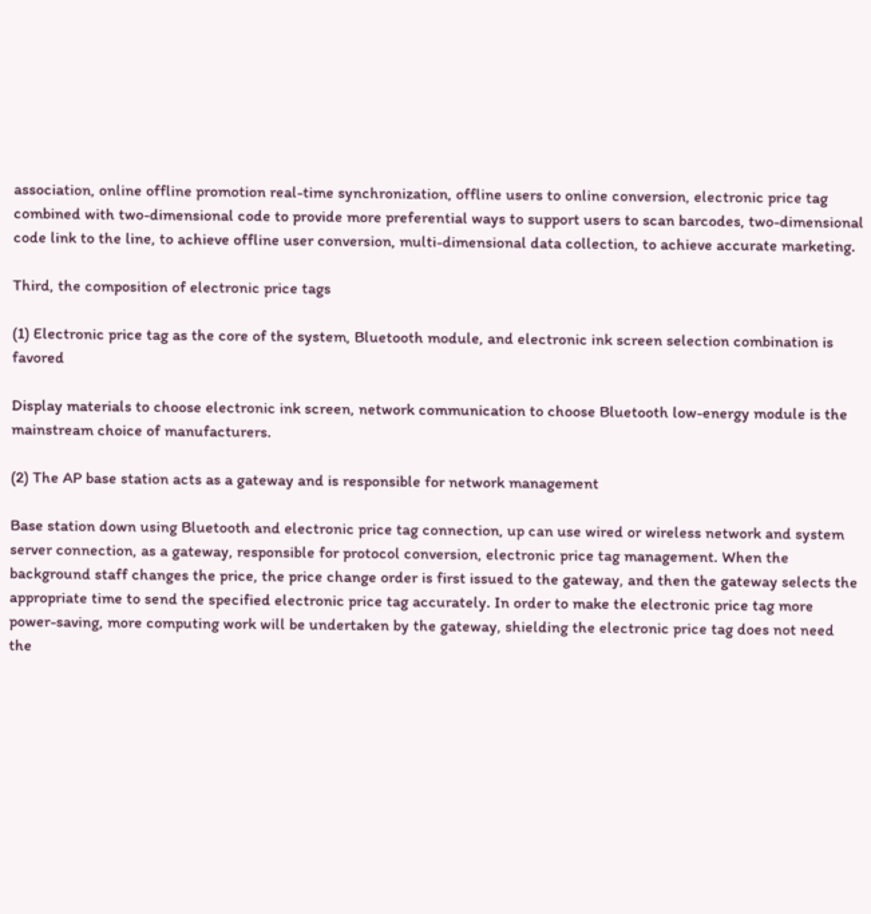association, online offline promotion real-time synchronization, offline users to online conversion, electronic price tag combined with two-dimensional code to provide more preferential ways to support users to scan barcodes, two-dimensional code link to the line, to achieve offline user conversion, multi-dimensional data collection, to achieve accurate marketing.

Third, the composition of electronic price tags

(1) Electronic price tag as the core of the system, Bluetooth module, and electronic ink screen selection combination is favored

Display materials to choose electronic ink screen, network communication to choose Bluetooth low-energy module is the mainstream choice of manufacturers.

(2) The AP base station acts as a gateway and is responsible for network management

Base station down using Bluetooth and electronic price tag connection, up can use wired or wireless network and system server connection, as a gateway, responsible for protocol conversion, electronic price tag management. When the background staff changes the price, the price change order is first issued to the gateway, and then the gateway selects the appropriate time to send the specified electronic price tag accurately. In order to make the electronic price tag more power-saving, more computing work will be undertaken by the gateway, shielding the electronic price tag does not need the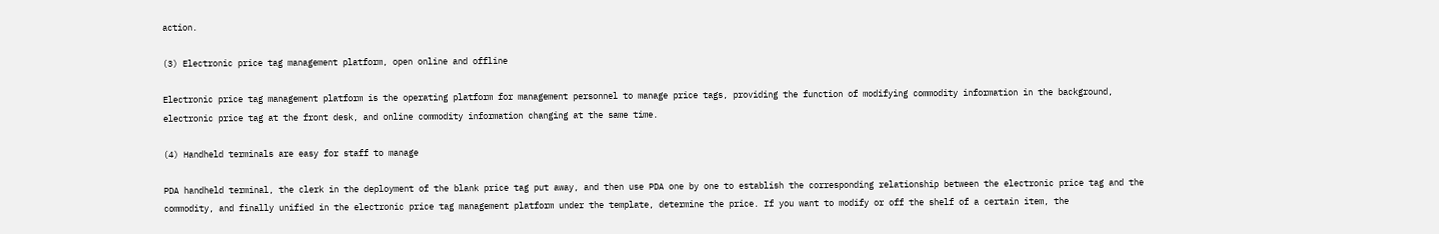action.

(3) Electronic price tag management platform, open online and offline

Electronic price tag management platform is the operating platform for management personnel to manage price tags, providing the function of modifying commodity information in the background, electronic price tag at the front desk, and online commodity information changing at the same time.

(4) Handheld terminals are easy for staff to manage

PDA handheld terminal, the clerk in the deployment of the blank price tag put away, and then use PDA one by one to establish the corresponding relationship between the electronic price tag and the commodity, and finally unified in the electronic price tag management platform under the template, determine the price. If you want to modify or off the shelf of a certain item, the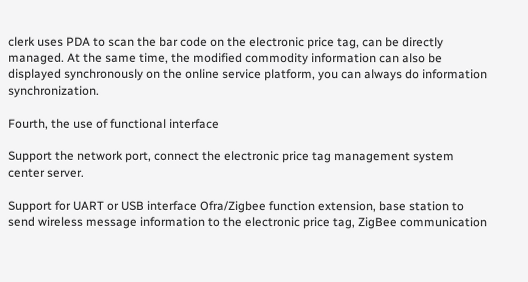clerk uses PDA to scan the bar code on the electronic price tag, can be directly managed. At the same time, the modified commodity information can also be displayed synchronously on the online service platform, you can always do information synchronization.

Fourth, the use of functional interface

Support the network port, connect the electronic price tag management system center server.

Support for UART or USB interface Ofra/Zigbee function extension, base station to send wireless message information to the electronic price tag, ZigBee communication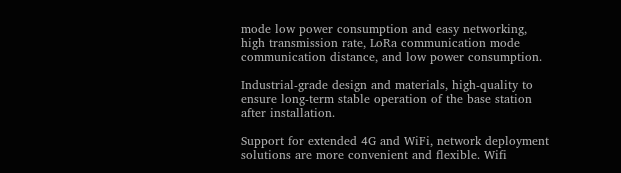mode low power consumption and easy networking, high transmission rate, LoRa communication mode communication distance, and low power consumption.

Industrial-grade design and materials, high-quality to ensure long-term stable operation of the base station after installation.

Support for extended 4G and WiFi, network deployment solutions are more convenient and flexible. Wifi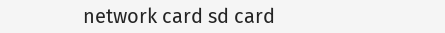network card sd card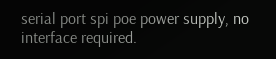serial port spi poe power supply, no interface required.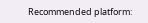Recommended platform: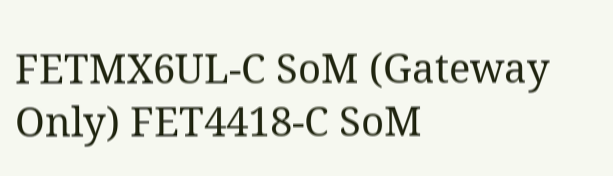FETMX6UL-C SoM (Gateway Only) FET4418-C SoM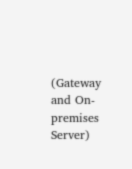(Gateway and On-premises Server)